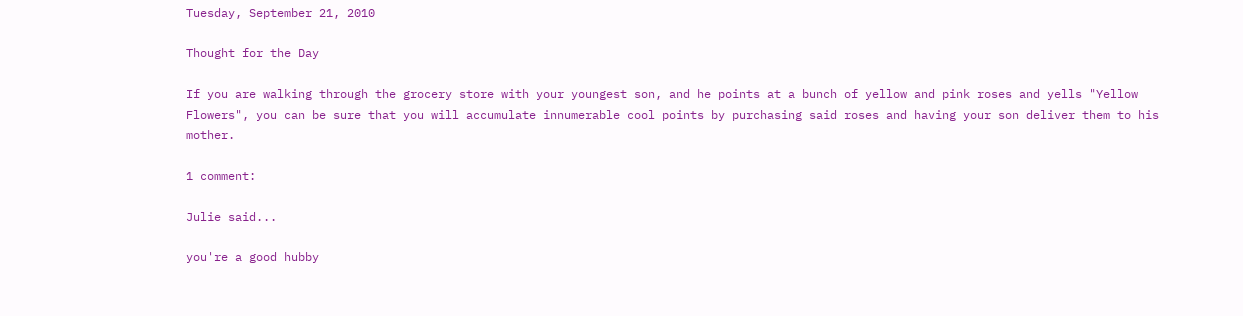Tuesday, September 21, 2010

Thought for the Day

If you are walking through the grocery store with your youngest son, and he points at a bunch of yellow and pink roses and yells "Yellow Flowers", you can be sure that you will accumulate innumerable cool points by purchasing said roses and having your son deliver them to his mother.

1 comment:

Julie said...

you're a good hubby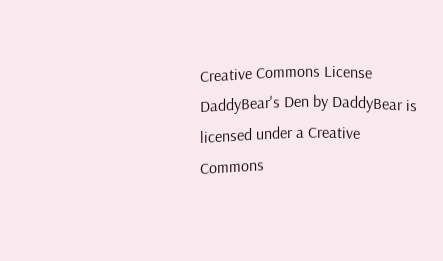Creative Commons License
DaddyBear's Den by DaddyBear is licensed under a Creative Commons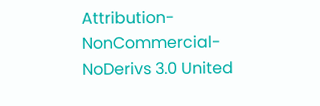Attribution-NonCommercial-NoDerivs 3.0 United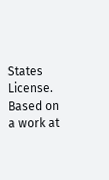States License.
Based on a work at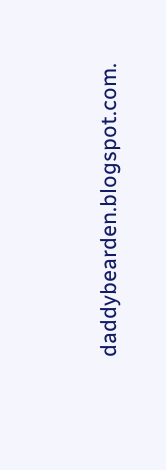daddybearden.blogspot.com.